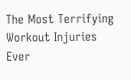The Most Terrifying Workout Injuries Ever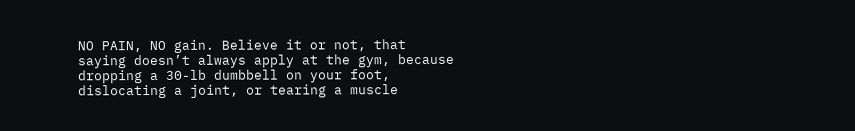NO PAIN, NO gain. Believe it or not, that saying doesn’t always apply at the gym, because dropping a 30-lb dumbbell on your foot, dislocating a joint, or tearing a muscle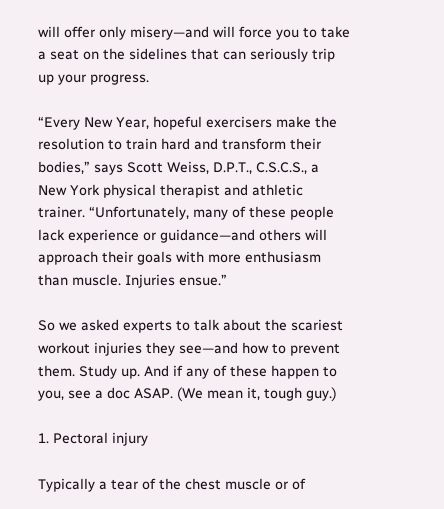will offer only misery—and will force you to take a seat on the sidelines that can seriously trip up your progress.

“Every New Year, hopeful exercisers make the resolution to train hard and transform their bodies,” says Scott Weiss, D.P.T., C.S.C.S., a New York physical therapist and athletic trainer. “Unfortunately, many of these people lack experience or guidance—and others will approach their goals with more enthusiasm than muscle. Injuries ensue.”

So we asked experts to talk about the scariest workout injuries they see—and how to prevent them. Study up. And if any of these happen to you, see a doc ASAP. (We mean it, tough guy.)

1. Pectoral injury

Typically a tear of the chest muscle or of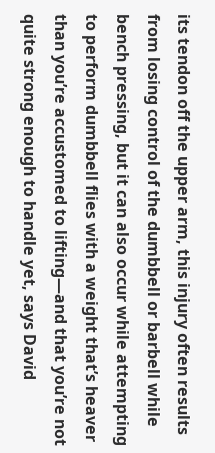its tendon off the upper arm, this injury often results from losing control of the dumbbell or barbell while bench pressing, but it can also occur while attempting to perform dumbbell flies with a weight that’s heaver than you’re accustomed to lifting—and that you’re not quite strong enough to handle yet, says David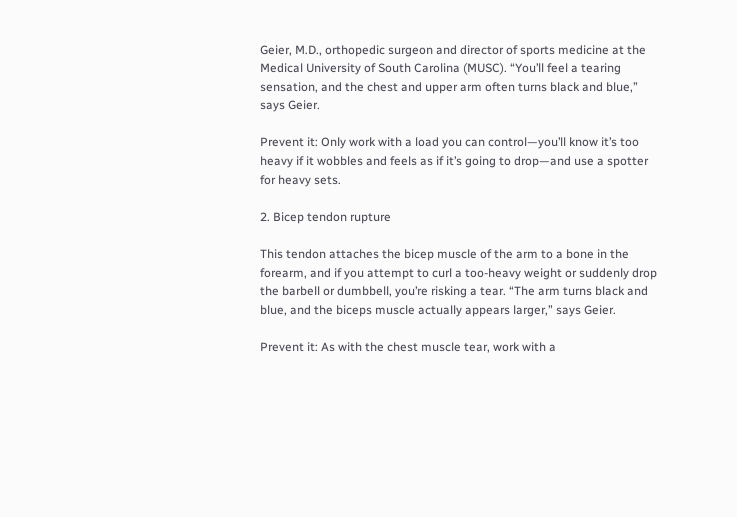Geier, M.D., orthopedic surgeon and director of sports medicine at the Medical University of South Carolina (MUSC). “You’ll feel a tearing sensation, and the chest and upper arm often turns black and blue,” says Geier.

Prevent it: Only work with a load you can control—you’ll know it’s too heavy if it wobbles and feels as if it’s going to drop—and use a spotter for heavy sets.

2. Bicep tendon rupture

This tendon attaches the bicep muscle of the arm to a bone in the forearm, and if you attempt to curl a too-heavy weight or suddenly drop the barbell or dumbbell, you’re risking a tear. “The arm turns black and blue, and the biceps muscle actually appears larger,” says Geier.

Prevent it: As with the chest muscle tear, work with a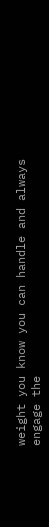weight you know you can handle and always engage the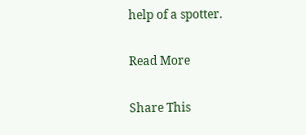help of a spotter.

Read More

Share This